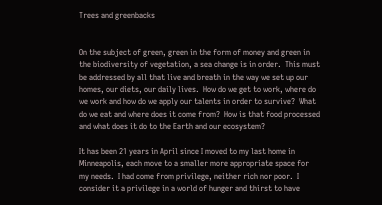Trees and greenbacks


On the subject of green, green in the form of money and green in the biodiversity of vegetation, a sea change is in order.  This must be addressed by all that live and breath in the way we set up our homes, our diets, our daily lives.  How do we get to work, where do we work and how do we apply our talents in order to survive?  What do we eat and where does it come from?  How is that food processed and what does it do to the Earth and our ecosystem?

It has been 21 years in April since I moved to my last home in Minneapolis, each move to a smaller more appropriate space for my needs.  I had come from privilege, neither rich nor poor.  I consider it a privilege in a world of hunger and thirst to have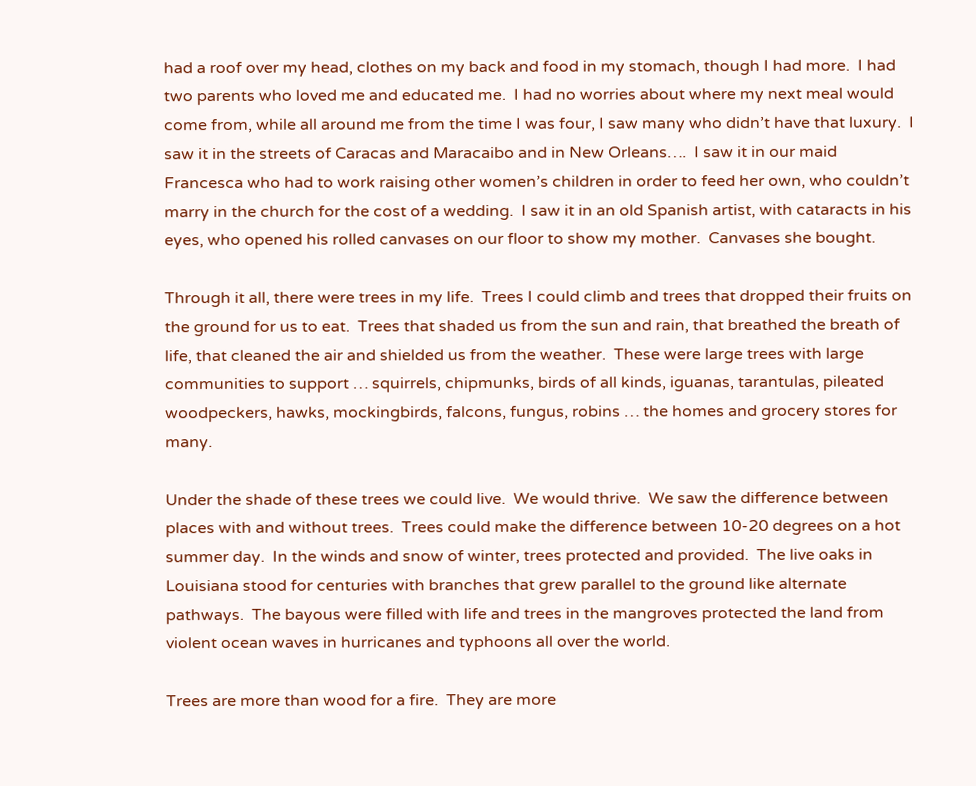had a roof over my head, clothes on my back and food in my stomach, though I had more.  I had two parents who loved me and educated me.  I had no worries about where my next meal would come from, while all around me from the time I was four, I saw many who didn’t have that luxury.  I saw it in the streets of Caracas and Maracaibo and in New Orleans….  I saw it in our maid Francesca who had to work raising other women’s children in order to feed her own, who couldn’t marry in the church for the cost of a wedding.  I saw it in an old Spanish artist, with cataracts in his eyes, who opened his rolled canvases on our floor to show my mother.  Canvases she bought.

Through it all, there were trees in my life.  Trees I could climb and trees that dropped their fruits on the ground for us to eat.  Trees that shaded us from the sun and rain, that breathed the breath of life, that cleaned the air and shielded us from the weather.  These were large trees with large communities to support … squirrels, chipmunks, birds of all kinds, iguanas, tarantulas, pileated woodpeckers, hawks, mockingbirds, falcons, fungus, robins … the homes and grocery stores for many.

Under the shade of these trees we could live.  We would thrive.  We saw the difference between places with and without trees.  Trees could make the difference between 10-20 degrees on a hot summer day.  In the winds and snow of winter, trees protected and provided.  The live oaks in Louisiana stood for centuries with branches that grew parallel to the ground like alternate pathways.  The bayous were filled with life and trees in the mangroves protected the land from violent ocean waves in hurricanes and typhoons all over the world.

Trees are more than wood for a fire.  They are more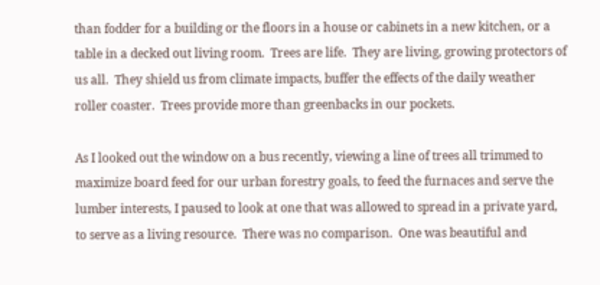than fodder for a building or the floors in a house or cabinets in a new kitchen, or a table in a decked out living room.  Trees are life.  They are living, growing protectors of us all.  They shield us from climate impacts, buffer the effects of the daily weather roller coaster.  Trees provide more than greenbacks in our pockets.

As I looked out the window on a bus recently, viewing a line of trees all trimmed to maximize board feed for our urban forestry goals, to feed the furnaces and serve the lumber interests, I paused to look at one that was allowed to spread in a private yard, to serve as a living resource.  There was no comparison.  One was beautiful and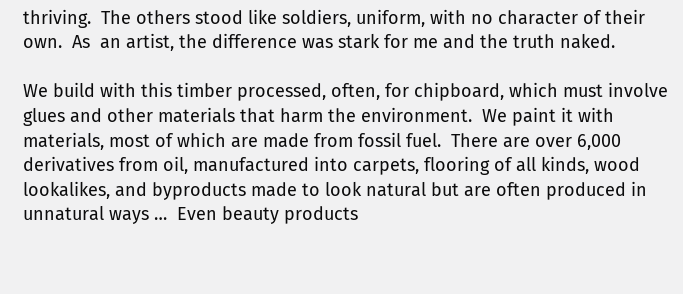thriving.  The others stood like soldiers, uniform, with no character of their own.  As  an artist, the difference was stark for me and the truth naked.

We build with this timber processed, often, for chipboard, which must involve glues and other materials that harm the environment.  We paint it with materials, most of which are made from fossil fuel.  There are over 6,000 derivatives from oil, manufactured into carpets, flooring of all kinds, wood lookalikes, and byproducts made to look natural but are often produced in unnatural ways …  Even beauty products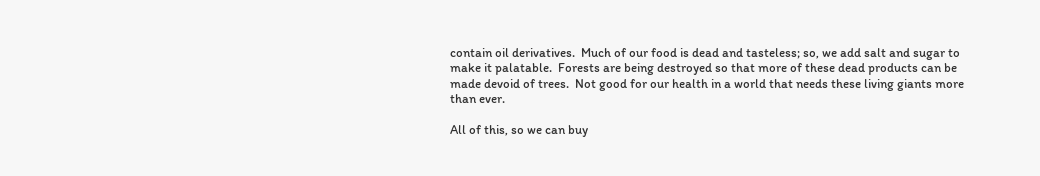contain oil derivatives.  Much of our food is dead and tasteless; so, we add salt and sugar to make it palatable.  Forests are being destroyed so that more of these dead products can be made devoid of trees.  Not good for our health in a world that needs these living giants more than ever.

All of this, so we can buy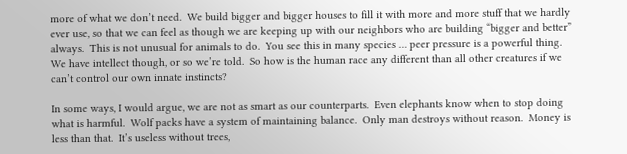more of what we don’t need.  We build bigger and bigger houses to fill it with more and more stuff that we hardly ever use, so that we can feel as though we are keeping up with our neighbors who are building “bigger and better” always.  This is not unusual for animals to do.  You see this in many species … peer pressure is a powerful thing.  We have intellect though, or so we’re told.  So how is the human race any different than all other creatures if we can’t control our own innate instincts?

In some ways, I would argue, we are not as smart as our counterparts.  Even elephants know when to stop doing what is harmful.  Wolf packs have a system of maintaining balance.  Only man destroys without reason.  Money is less than that.  It’s useless without trees,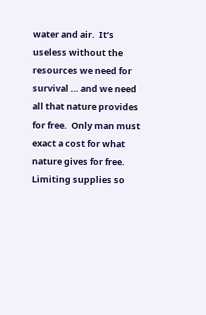water and air.  It’s useless without the resources we need for survival … and we need all that nature provides for free.  Only man must exact a cost for what nature gives for free.  Limiting supplies so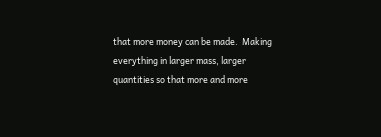that more money can be made.  Making everything in larger mass, larger quantities so that more and more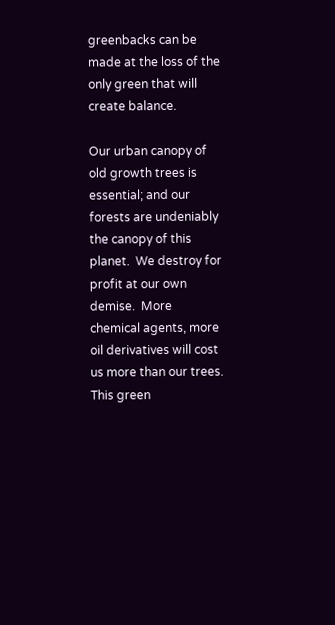greenbacks can be made at the loss of the only green that will create balance.

Our urban canopy of old growth trees is essential; and our forests are undeniably the canopy of this planet.  We destroy for profit at our own demise.  More chemical agents, more oil derivatives will cost us more than our trees.  This green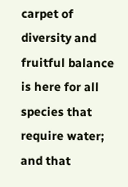carpet of diversity and fruitful balance is here for all species that require water; and that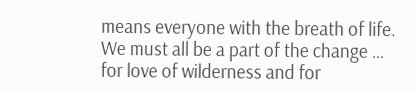means everyone with the breath of life.  We must all be a part of the change … for love of wilderness and for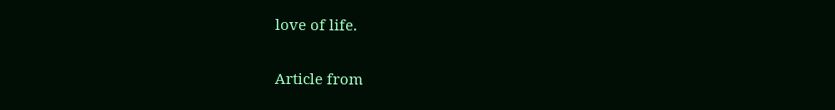love of life.

Article from